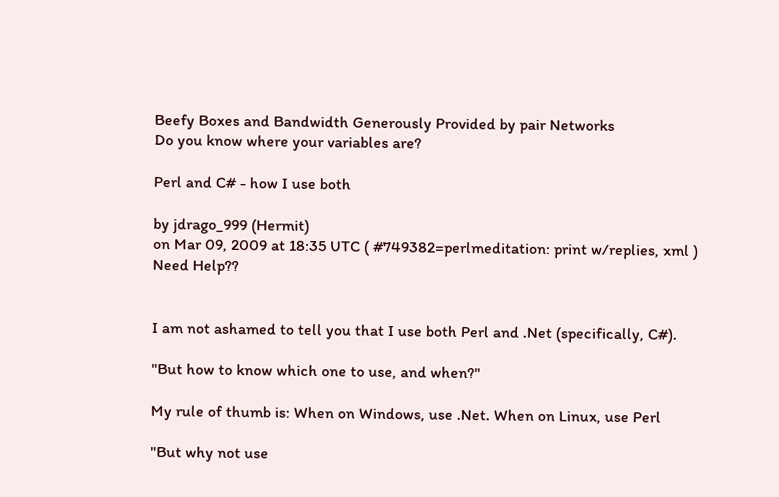Beefy Boxes and Bandwidth Generously Provided by pair Networks
Do you know where your variables are?

Perl and C# - how I use both

by jdrago_999 (Hermit)
on Mar 09, 2009 at 18:35 UTC ( #749382=perlmeditation: print w/replies, xml ) Need Help??


I am not ashamed to tell you that I use both Perl and .Net (specifically, C#).

"But how to know which one to use, and when?"

My rule of thumb is: When on Windows, use .Net. When on Linux, use Perl

"But why not use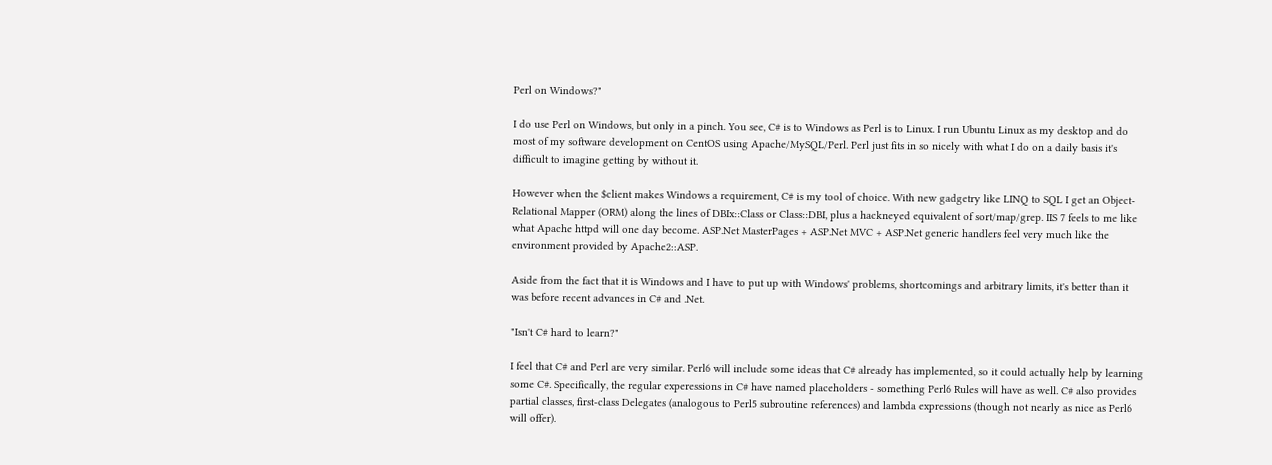Perl on Windows?"

I do use Perl on Windows, but only in a pinch. You see, C# is to Windows as Perl is to Linux. I run Ubuntu Linux as my desktop and do most of my software development on CentOS using Apache/MySQL/Perl. Perl just fits in so nicely with what I do on a daily basis it's difficult to imagine getting by without it.

However when the $client makes Windows a requirement, C# is my tool of choice. With new gadgetry like LINQ to SQL I get an Object-Relational Mapper (ORM) along the lines of DBIx::Class or Class::DBI, plus a hackneyed equivalent of sort/map/grep. IIS 7 feels to me like what Apache httpd will one day become. ASP.Net MasterPages + ASP.Net MVC + ASP.Net generic handlers feel very much like the environment provided by Apache2::ASP.

Aside from the fact that it is Windows and I have to put up with Windows' problems, shortcomings and arbitrary limits, it's better than it was before recent advances in C# and .Net.

"Isn't C# hard to learn?"

I feel that C# and Perl are very similar. Perl6 will include some ideas that C# already has implemented, so it could actually help by learning some C#. Specifically, the regular experessions in C# have named placeholders - something Perl6 Rules will have as well. C# also provides partial classes, first-class Delegates (analogous to Perl5 subroutine references) and lambda expressions (though not nearly as nice as Perl6 will offer).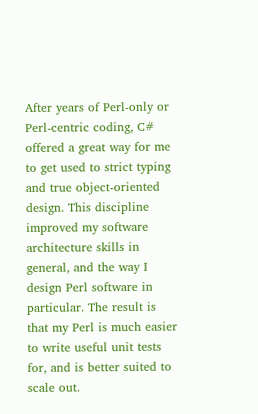After years of Perl-only or Perl-centric coding, C# offered a great way for me to get used to strict typing and true object-oriented design. This discipline improved my software architecture skills in general, and the way I design Perl software in particular. The result is that my Perl is much easier to write useful unit tests for, and is better suited to scale out.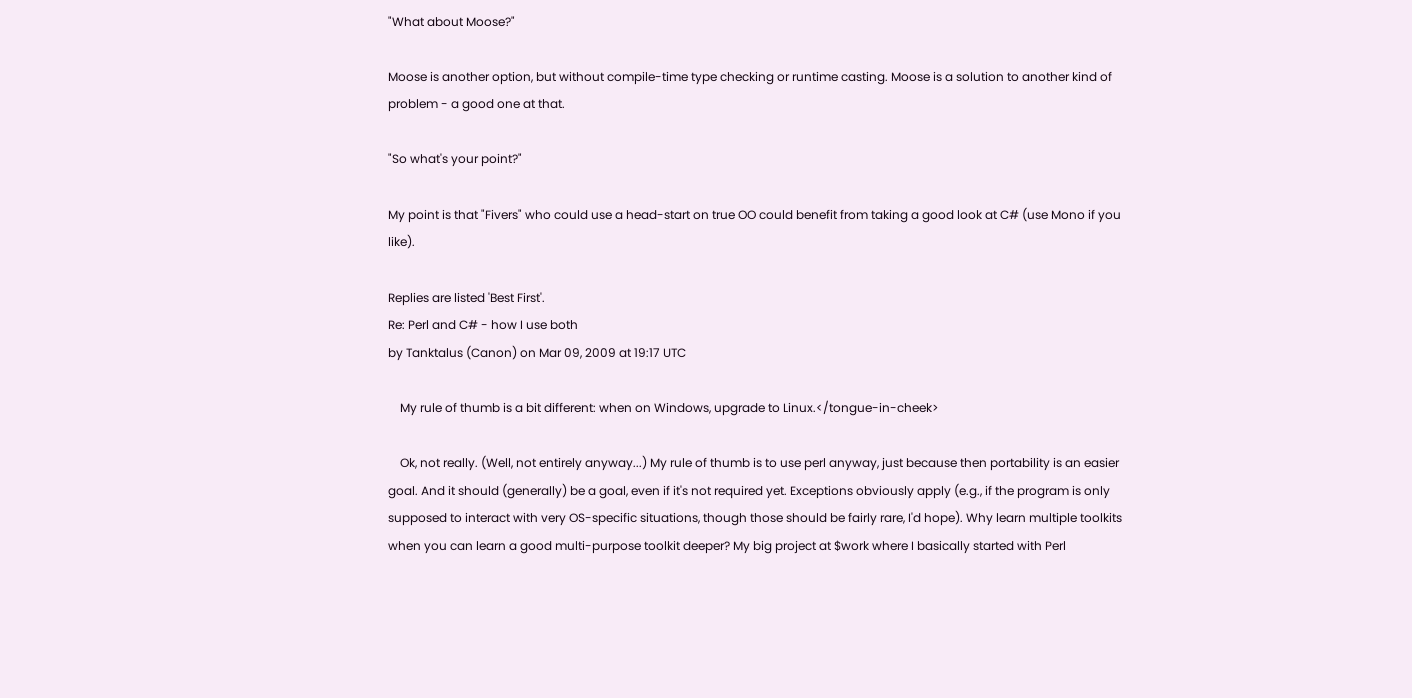"What about Moose?"

Moose is another option, but without compile-time type checking or runtime casting. Moose is a solution to another kind of problem - a good one at that.

"So what's your point?"

My point is that "Fivers" who could use a head-start on true OO could benefit from taking a good look at C# (use Mono if you like).

Replies are listed 'Best First'.
Re: Perl and C# - how I use both
by Tanktalus (Canon) on Mar 09, 2009 at 19:17 UTC

    My rule of thumb is a bit different: when on Windows, upgrade to Linux.</tongue-in-cheek>

    Ok, not really. (Well, not entirely anyway...) My rule of thumb is to use perl anyway, just because then portability is an easier goal. And it should (generally) be a goal, even if it's not required yet. Exceptions obviously apply (e.g., if the program is only supposed to interact with very OS-specific situations, though those should be fairly rare, I'd hope). Why learn multiple toolkits when you can learn a good multi-purpose toolkit deeper? My big project at $work where I basically started with Perl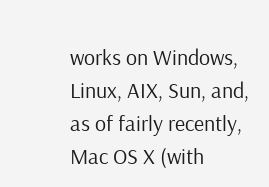works on Windows, Linux, AIX, Sun, and, as of fairly recently, Mac OS X (with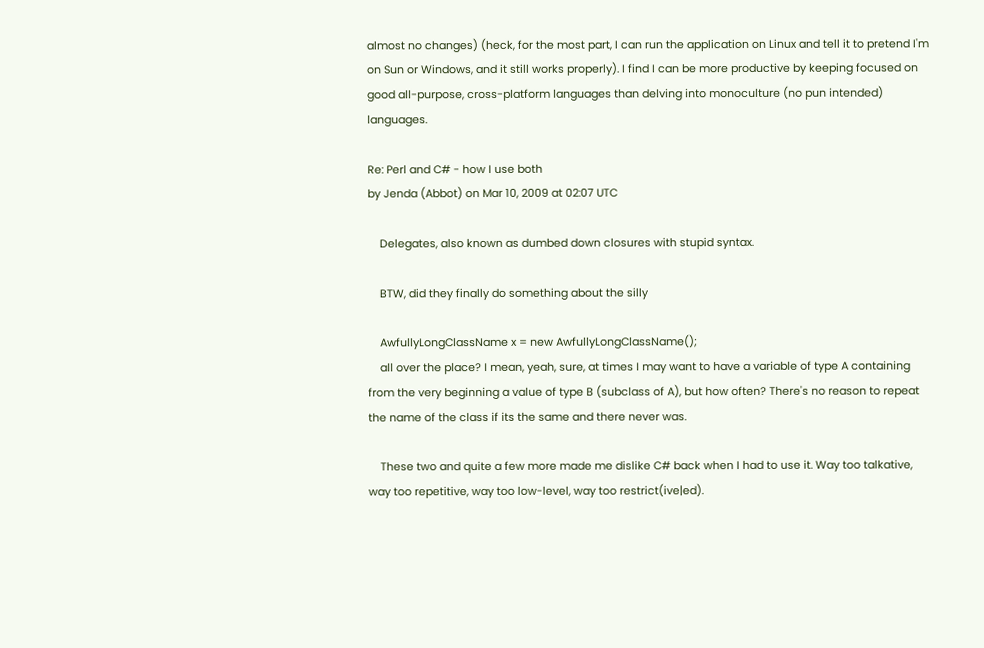almost no changes) (heck, for the most part, I can run the application on Linux and tell it to pretend I'm on Sun or Windows, and it still works properly). I find I can be more productive by keeping focused on good all-purpose, cross-platform languages than delving into monoculture (no pun intended) languages.

Re: Perl and C# - how I use both
by Jenda (Abbot) on Mar 10, 2009 at 02:07 UTC

    Delegates, also known as dumbed down closures with stupid syntax.

    BTW, did they finally do something about the silly

    AwfullyLongClassName x = new AwfullyLongClassName();
    all over the place? I mean, yeah, sure, at times I may want to have a variable of type A containing from the very beginning a value of type B (subclass of A), but how often? There's no reason to repeat the name of the class if its the same and there never was.

    These two and quite a few more made me dislike C# back when I had to use it. Way too talkative, way too repetitive, way too low-level, way too restrict(ive|ed).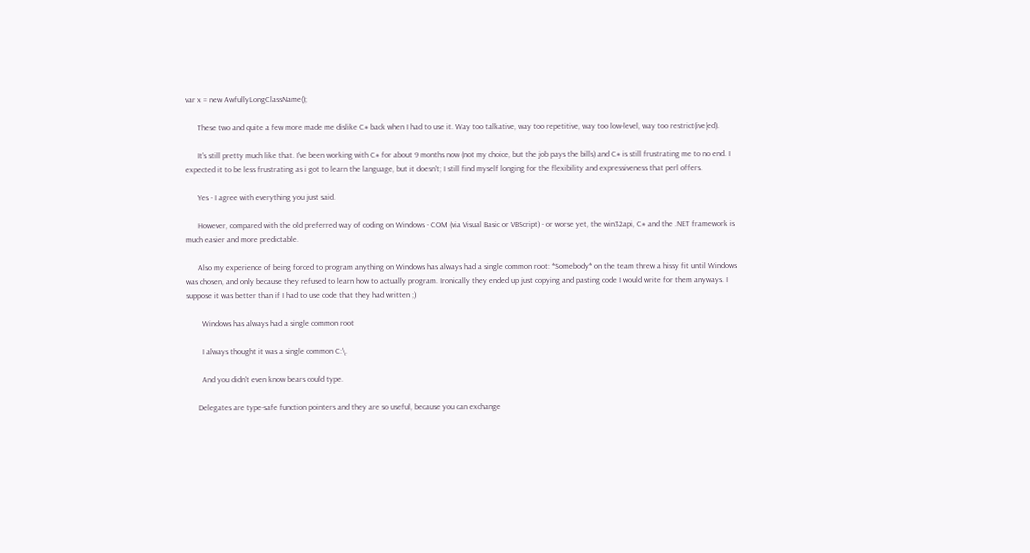var x = new AwfullyLongClassName();

      These two and quite a few more made me dislike C# back when I had to use it. Way too talkative, way too repetitive, way too low-level, way too restrict(ive|ed).

      It's still pretty much like that. I've been working with C# for about 9 months now (not my choice, but the job pays the bills) and C# is still frustrating me to no end. I expected it to be less frustrating as i got to learn the language, but it doesn't; I still find myself longing for the flexibility and expressiveness that perl offers.

      Yes - I agree with everything you just said.

      However, compared with the old preferred way of coding on Windows - COM (via Visual Basic or VBScript) - or worse yet, the win32api, C# and the .NET framework is much easier and more predictable.

      Also my experience of being forced to program anything on Windows has always had a single common root: *Somebody* on the team threw a hissy fit until Windows was chosen, and only because they refused to learn how to actually program. Ironically they ended up just copying and pasting code I would write for them anyways. I suppose it was better than if I had to use code that they had written ;)

        Windows has always had a single common root

        I always thought it was a single common C:\.

        And you didn't even know bears could type.

      Delegates are type-safe function pointers and they are so useful, because you can exchange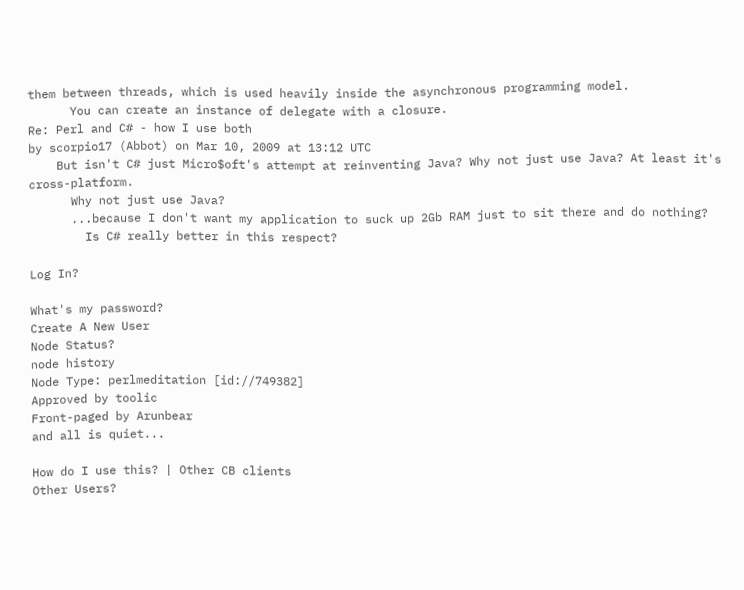them between threads, which is used heavily inside the asynchronous programming model.
      You can create an instance of delegate with a closure.
Re: Perl and C# - how I use both
by scorpio17 (Abbot) on Mar 10, 2009 at 13:12 UTC
    But isn't C# just Micro$oft's attempt at reinventing Java? Why not just use Java? At least it's cross-platform.
      Why not just use Java?
      ...because I don't want my application to suck up 2Gb RAM just to sit there and do nothing?
        Is C# really better in this respect?

Log In?

What's my password?
Create A New User
Node Status?
node history
Node Type: perlmeditation [id://749382]
Approved by toolic
Front-paged by Arunbear
and all is quiet...

How do I use this? | Other CB clients
Other Users?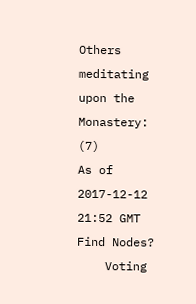Others meditating upon the Monastery: (7)
As of 2017-12-12 21:52 GMT
Find Nodes?
    Voting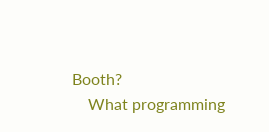Booth?
    What programming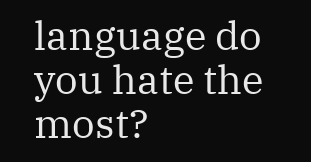language do you hate the most?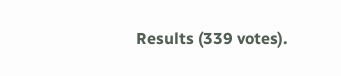Results (339 votes).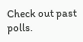Check out past polls.